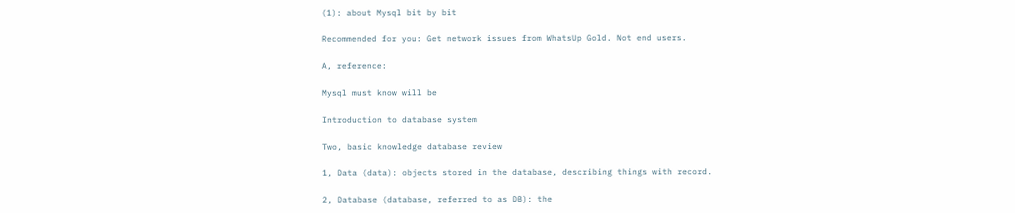(1): about Mysql bit by bit

Recommended for you: Get network issues from WhatsUp Gold. Not end users.

A, reference:

Mysql must know will be

Introduction to database system

Two, basic knowledge database review

1, Data (data): objects stored in the database, describing things with record.

2, Database (database, referred to as DB): the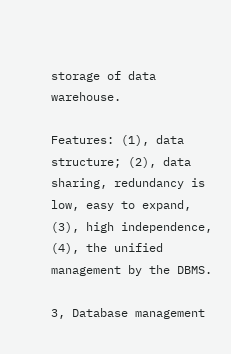storage of data warehouse.

Features: (1), data structure; (2), data sharing, redundancy is low, easy to expand, (3), high independence, (4), the unified management by the DBMS.

3, Database management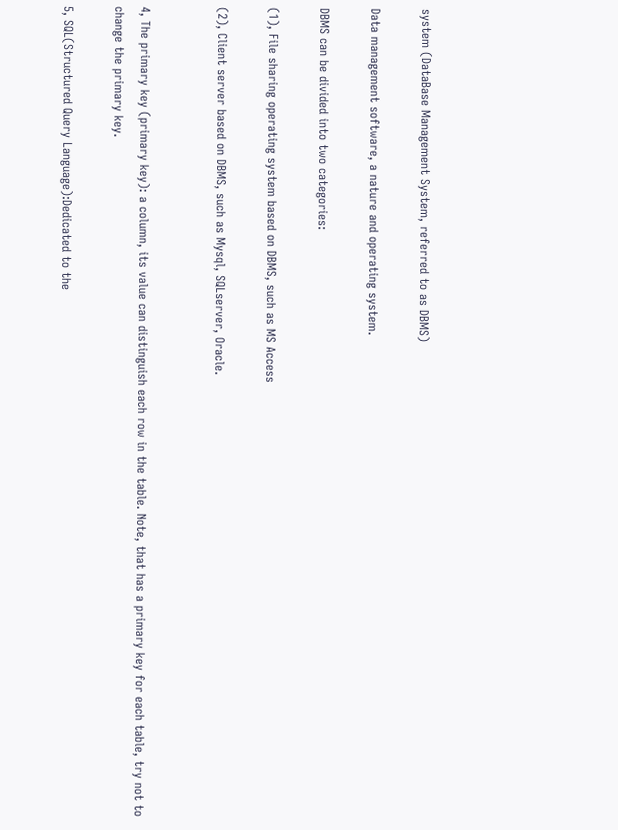system (DataBase Management System, referred to as DBMS)

Data management software, a nature and operating system.

DBMS can be divided into two categories:

(1), File sharing operating system based on DBMS, such as MS Access

(2), Client server based on DBMS, such as Mysql, SQLserver, Oracle.


4, The primary key (primary key): a column, its value can distinguish each row in the table. Note, that has a primary key for each table, try not to change the primary key.

5, SQL(Structured Query Language):Dedicated to the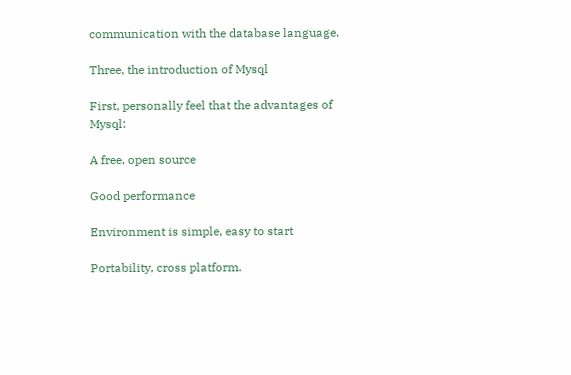communication with the database language.

Three, the introduction of Mysql

First, personally feel that the advantages of Mysql:

A free, open source

Good performance

Environment is simple, easy to start

Portability, cross platform.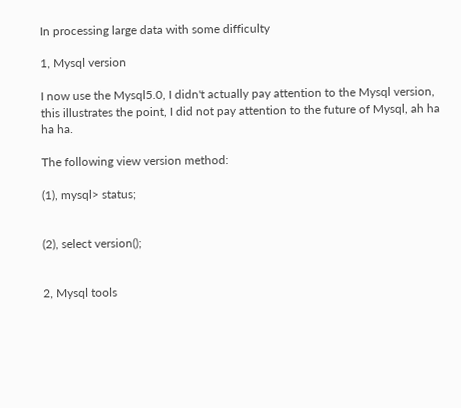In processing large data with some difficulty

1, Mysql version

I now use the Mysql5.0, I didn't actually pay attention to the Mysql version, this illustrates the point, I did not pay attention to the future of Mysql, ah ha ha ha.

The following view version method:

(1), mysql> status;


(2), select version();


2, Mysql tools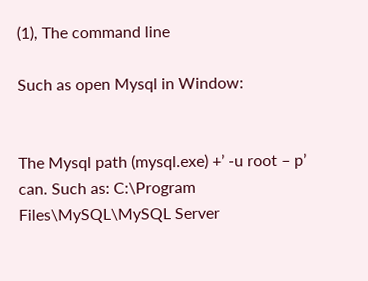(1), The command line

Such as open Mysql in Window:


The Mysql path (mysql.exe) +’ -u root – p’ can. Such as: C:\Program Files\MySQL\MySQL Server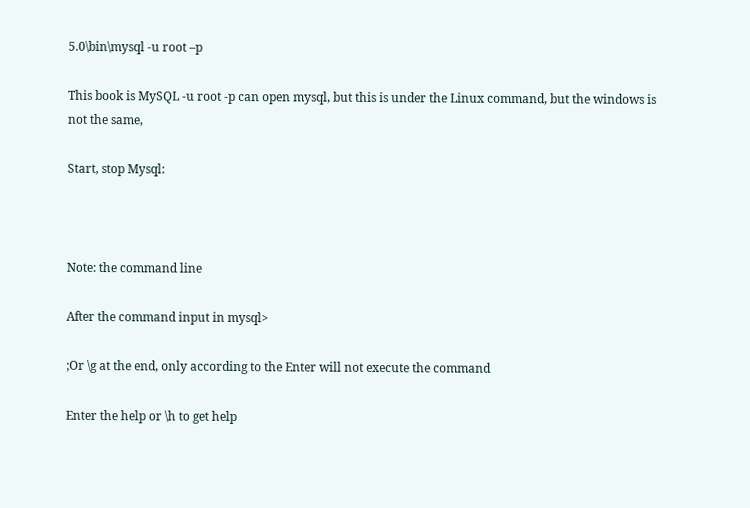5.0\bin\mysql -u root –p

This book is MySQL -u root -p can open mysql, but this is under the Linux command, but the windows is not the same,

Start, stop Mysql:



Note: the command line

After the command input in mysql>

;Or \g at the end, only according to the Enter will not execute the command

Enter the help or \h to get help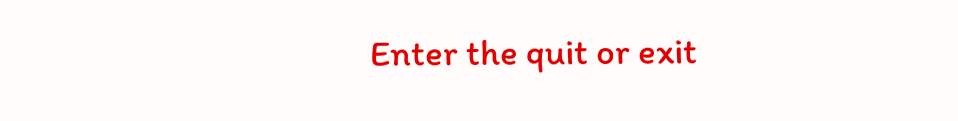Enter the quit or exit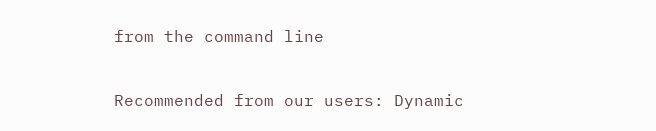from the command line

Recommended from our users: Dynamic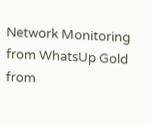Network Monitoring from WhatsUp Gold from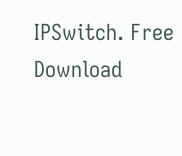IPSwitch. Free Download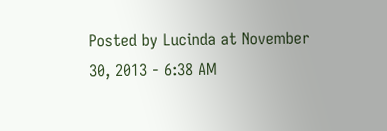Posted by Lucinda at November 30, 2013 - 6:38 AM